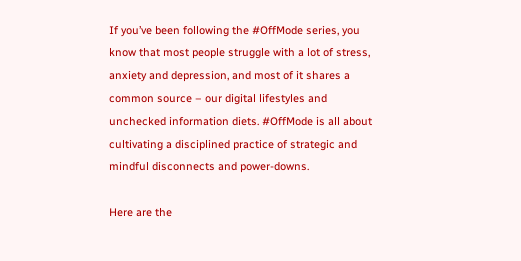If you’ve been following the #OffMode series, you know that most people struggle with a lot of stress, anxiety and depression, and most of it shares a common source – our digital lifestyles and unchecked information diets. #OffMode is all about cultivating a disciplined practice of strategic and mindful disconnects and power-downs.

Here are the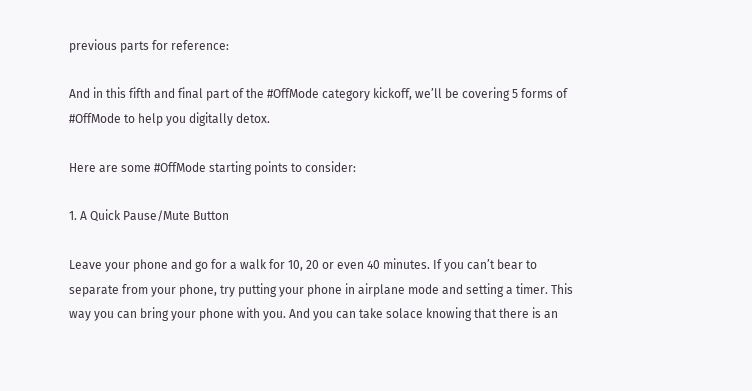previous parts for reference:

And in this fifth and final part of the #OffMode category kickoff, we’ll be covering 5 forms of #OffMode to help you digitally detox.

Here are some #OffMode starting points to consider:

1. A Quick Pause/Mute Button

Leave your phone and go for a walk for 10, 20 or even 40 minutes. If you can’t bear to separate from your phone, try putting your phone in airplane mode and setting a timer. This way you can bring your phone with you. And you can take solace knowing that there is an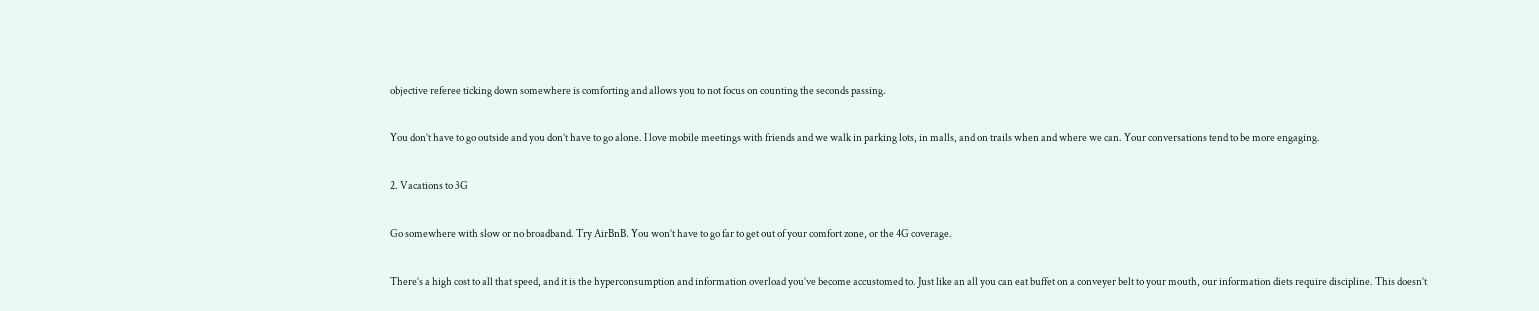objective referee ticking down somewhere is comforting and allows you to not focus on counting the seconds passing.

You don’t have to go outside and you don’t have to go alone. I love mobile meetings with friends and we walk in parking lots, in malls, and on trails when and where we can. Your conversations tend to be more engaging.

2. Vacations to 3G

Go somewhere with slow or no broadband. Try AirBnB. You won’t have to go far to get out of your comfort zone, or the 4G coverage.

There’s a high cost to all that speed, and it is the hyperconsumption and information overload you’ve become accustomed to. Just like an all you can eat buffet on a conveyer belt to your mouth, our information diets require discipline. This doesn’t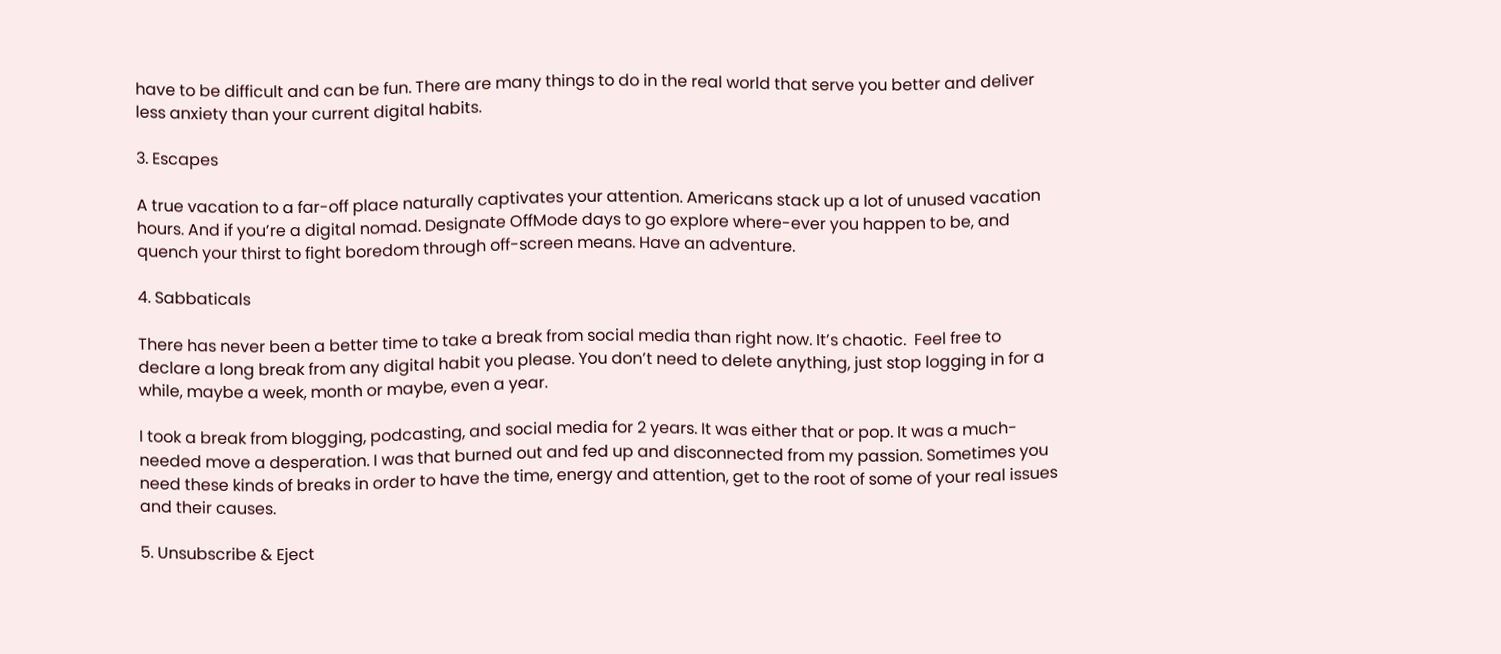have to be difficult and can be fun. There are many things to do in the real world that serve you better and deliver less anxiety than your current digital habits.

3. Escapes

A true vacation to a far-off place naturally captivates your attention. Americans stack up a lot of unused vacation hours. And if you’re a digital nomad. Designate OffMode days to go explore where-ever you happen to be, and quench your thirst to fight boredom through off-screen means. Have an adventure.

4. Sabbaticals

There has never been a better time to take a break from social media than right now. It’s chaotic.  Feel free to declare a long break from any digital habit you please. You don’t need to delete anything, just stop logging in for a while, maybe a week, month or maybe, even a year.

I took a break from blogging, podcasting, and social media for 2 years. It was either that or pop. It was a much-needed move a desperation. I was that burned out and fed up and disconnected from my passion. Sometimes you need these kinds of breaks in order to have the time, energy and attention, get to the root of some of your real issues and their causes.

5. Unsubscribe & Eject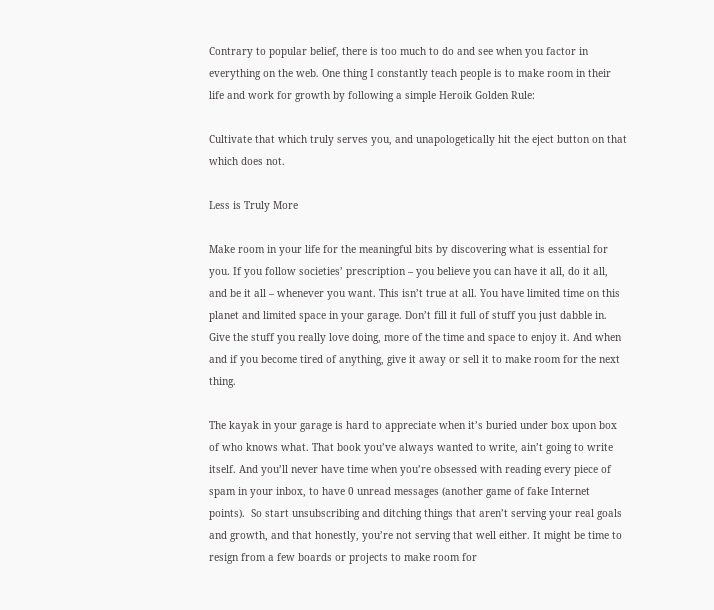Contrary to popular belief, there is too much to do and see when you factor in everything on the web. One thing I constantly teach people is to make room in their life and work for growth by following a simple Heroik Golden Rule:

Cultivate that which truly serves you, and unapologetically hit the eject button on that which does not.

Less is Truly More

Make room in your life for the meaningful bits by discovering what is essential for you. If you follow societies’ prescription – you believe you can have it all, do it all, and be it all – whenever you want. This isn’t true at all. You have limited time on this planet and limited space in your garage. Don’t fill it full of stuff you just dabble in. Give the stuff you really love doing, more of the time and space to enjoy it. And when and if you become tired of anything, give it away or sell it to make room for the next thing.

The kayak in your garage is hard to appreciate when it’s buried under box upon box of who knows what. That book you’ve always wanted to write, ain’t going to write itself. And you’ll never have time when you’re obsessed with reading every piece of spam in your inbox, to have 0 unread messages (another game of fake Internet points).  So start unsubscribing and ditching things that aren’t serving your real goals and growth, and that honestly, you’re not serving that well either. It might be time to resign from a few boards or projects to make room for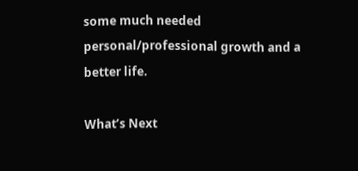some much needed personal/professional growth and a better life.

What’s Next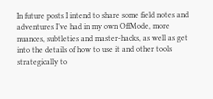In future posts I intend to share some field notes and adventures I’ve had in my own OffMode, more nuances, subtleties and master-hacks, as well as get into the details of how to use it and other tools strategically to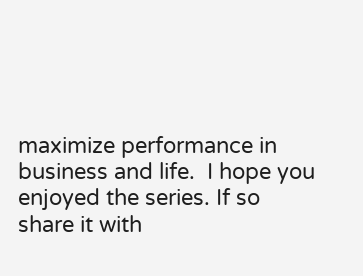maximize performance in business and life.  I hope you enjoyed the series. If so share it with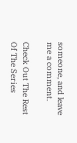someone, and leave me a comment.

Check Out The Rest Of The Series